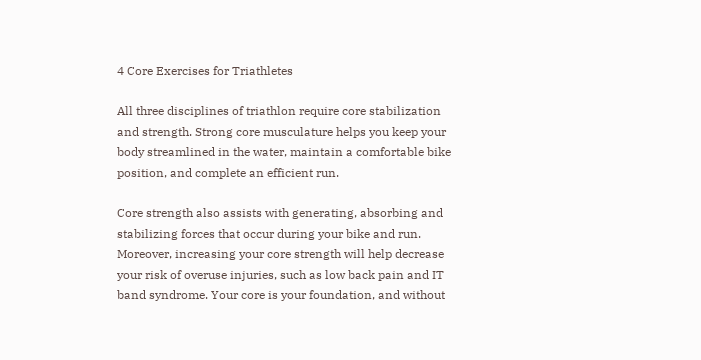4 Core Exercises for Triathletes

All three disciplines of triathlon require core stabilization and strength. Strong core musculature helps you keep your body streamlined in the water, maintain a comfortable bike position, and complete an efficient run.

Core strength also assists with generating, absorbing and stabilizing forces that occur during your bike and run. Moreover, increasing your core strength will help decrease your risk of overuse injuries, such as low back pain and IT band syndrome. Your core is your foundation, and without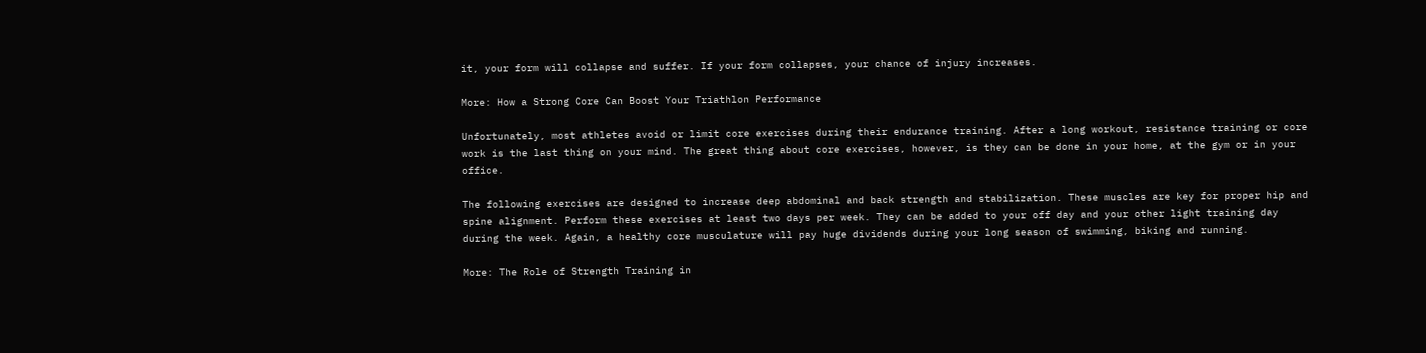it, your form will collapse and suffer. If your form collapses, your chance of injury increases.

More: How a Strong Core Can Boost Your Triathlon Performance

Unfortunately, most athletes avoid or limit core exercises during their endurance training. After a long workout, resistance training or core work is the last thing on your mind. The great thing about core exercises, however, is they can be done in your home, at the gym or in your office.

The following exercises are designed to increase deep abdominal and back strength and stabilization. These muscles are key for proper hip and spine alignment. Perform these exercises at least two days per week. They can be added to your off day and your other light training day during the week. Again, a healthy core musculature will pay huge dividends during your long season of swimming, biking and running.

More: The Role of Strength Training in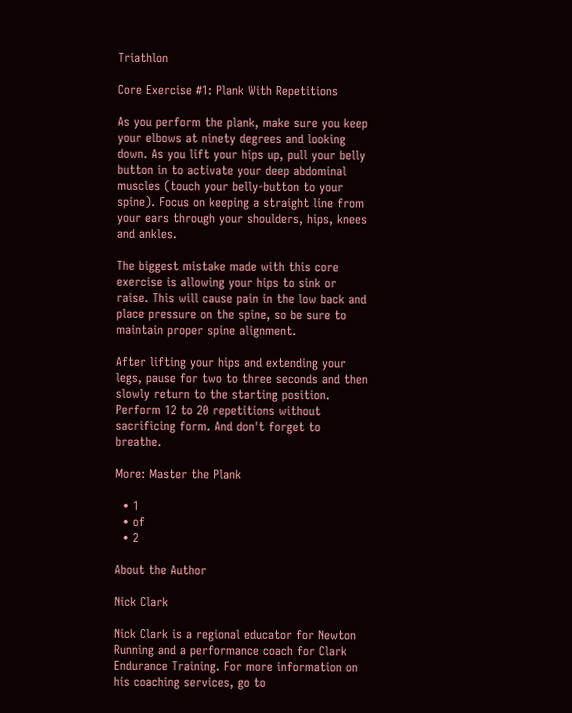Triathlon

Core Exercise #1: Plank With Repetitions

As you perform the plank, make sure you keep your elbows at ninety degrees and looking down. As you lift your hips up, pull your belly button in to activate your deep abdominal muscles (touch your belly-button to your spine). Focus on keeping a straight line from your ears through your shoulders, hips, knees and ankles.

The biggest mistake made with this core exercise is allowing your hips to sink or raise. This will cause pain in the low back and place pressure on the spine, so be sure to maintain proper spine alignment.

After lifting your hips and extending your legs, pause for two to three seconds and then slowly return to the starting position. Perform 12 to 20 repetitions without sacrificing form. And don't forget to breathe.

More: Master the Plank

  • 1
  • of
  • 2

About the Author

Nick Clark

Nick Clark is a regional educator for Newton Running and a performance coach for Clark Endurance Training. For more information on his coaching services, go to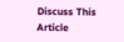Discuss This Article